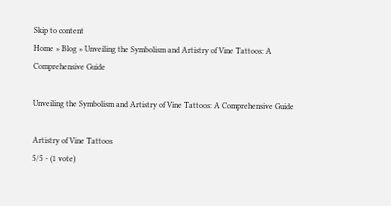Skip to content
Home » Blog » Unveiling the Symbolism and Artistry of Vine Tattoos: A Comprehensive Guide

Unveiling the Symbolism and Artistry of Vine Tattoos: A Comprehensive Guide

Artistry of Vine Tattoos
5/5 - (1 vote)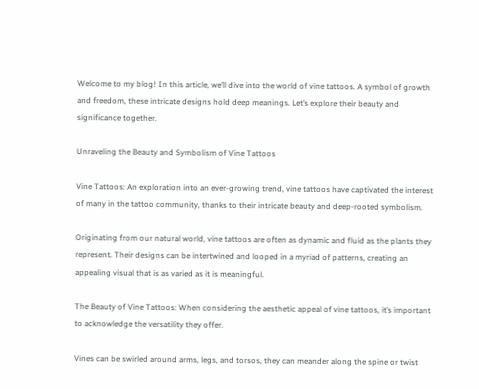Welcome to my blog! In this article, we’ll dive into the world of vine tattoos. A symbol of growth and freedom, these intricate designs hold deep meanings. Let’s explore their beauty and significance together.

Unraveling the Beauty and Symbolism of Vine Tattoos

Vine Tattoos: An exploration into an ever-growing trend, vine tattoos have captivated the interest of many in the tattoo community, thanks to their intricate beauty and deep-rooted symbolism.

Originating from our natural world, vine tattoos are often as dynamic and fluid as the plants they represent. Their designs can be intertwined and looped in a myriad of patterns, creating an appealing visual that is as varied as it is meaningful.

The Beauty of Vine Tattoos: When considering the aesthetic appeal of vine tattoos, it’s important to acknowledge the versatility they offer.

Vines can be swirled around arms, legs, and torsos, they can meander along the spine or twist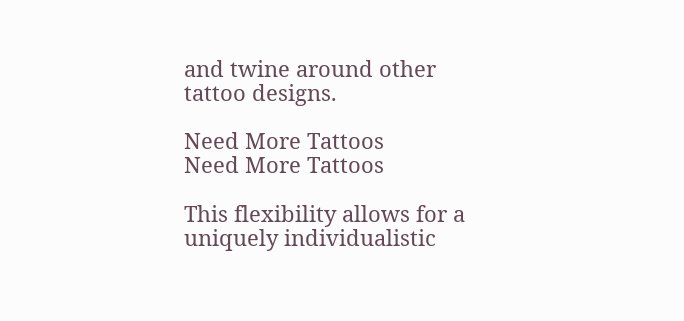and twine around other tattoo designs.

Need More Tattoos
Need More Tattoos

This flexibility allows for a uniquely individualistic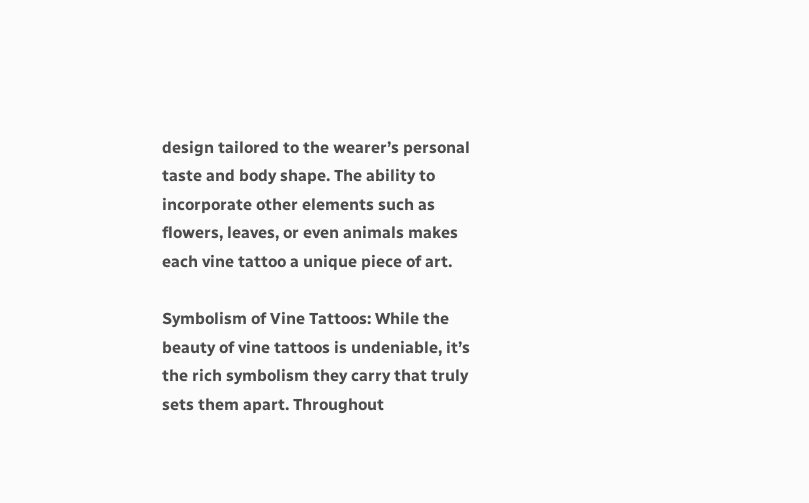design tailored to the wearer’s personal taste and body shape. The ability to incorporate other elements such as flowers, leaves, or even animals makes each vine tattoo a unique piece of art.

Symbolism of Vine Tattoos: While the beauty of vine tattoos is undeniable, it’s the rich symbolism they carry that truly sets them apart. Throughout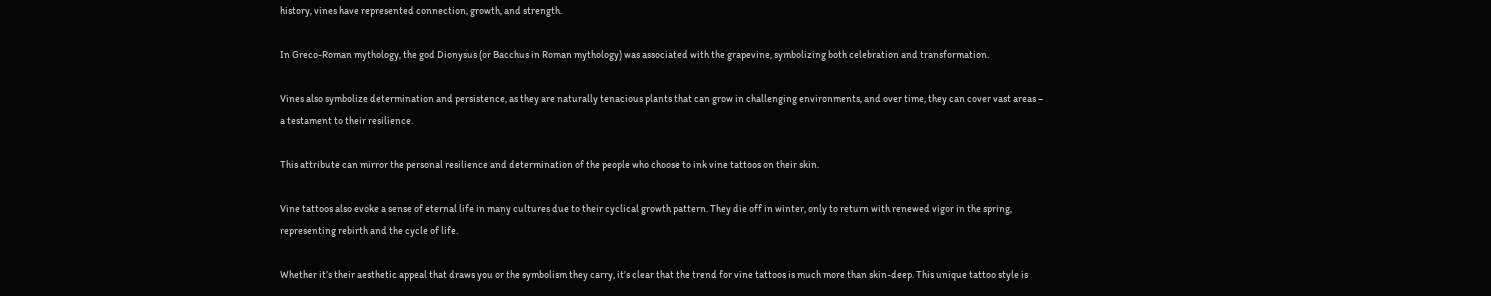history, vines have represented connection, growth, and strength.

In Greco-Roman mythology, the god Dionysus (or Bacchus in Roman mythology) was associated with the grapevine, symbolizing both celebration and transformation.

Vines also symbolize determination and persistence, as they are naturally tenacious plants that can grow in challenging environments, and over time, they can cover vast areas – a testament to their resilience.

This attribute can mirror the personal resilience and determination of the people who choose to ink vine tattoos on their skin.

Vine tattoos also evoke a sense of eternal life in many cultures due to their cyclical growth pattern. They die off in winter, only to return with renewed vigor in the spring, representing rebirth and the cycle of life.

Whether it’s their aesthetic appeal that draws you or the symbolism they carry, it’s clear that the trend for vine tattoos is much more than skin-deep. This unique tattoo style is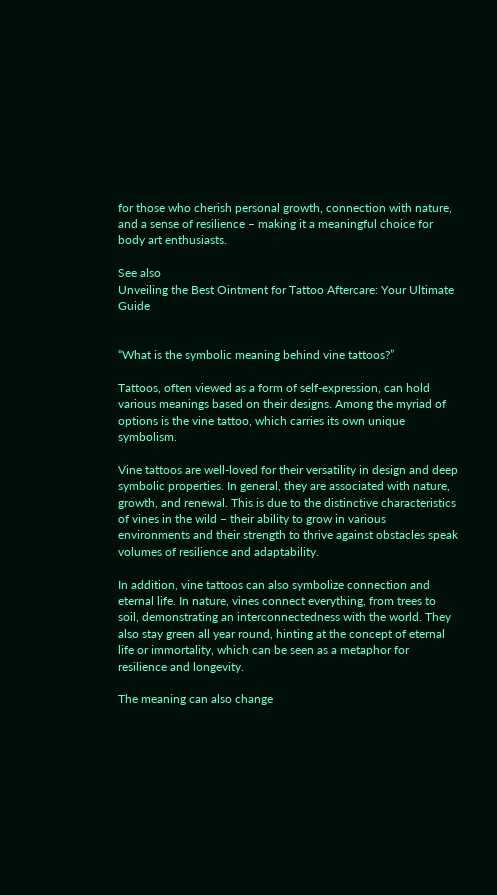for those who cherish personal growth, connection with nature, and a sense of resilience – making it a meaningful choice for body art enthusiasts.

See also
Unveiling the Best Ointment for Tattoo Aftercare: Your Ultimate Guide


“What is the symbolic meaning behind vine tattoos?”

Tattoos, often viewed as a form of self-expression, can hold various meanings based on their designs. Among the myriad of options is the vine tattoo, which carries its own unique symbolism.

Vine tattoos are well-loved for their versatility in design and deep symbolic properties. In general, they are associated with nature, growth, and renewal. This is due to the distinctive characteristics of vines in the wild – their ability to grow in various environments and their strength to thrive against obstacles speak volumes of resilience and adaptability.

In addition, vine tattoos can also symbolize connection and eternal life. In nature, vines connect everything, from trees to soil, demonstrating an interconnectedness with the world. They also stay green all year round, hinting at the concept of eternal life or immortality, which can be seen as a metaphor for resilience and longevity.

The meaning can also change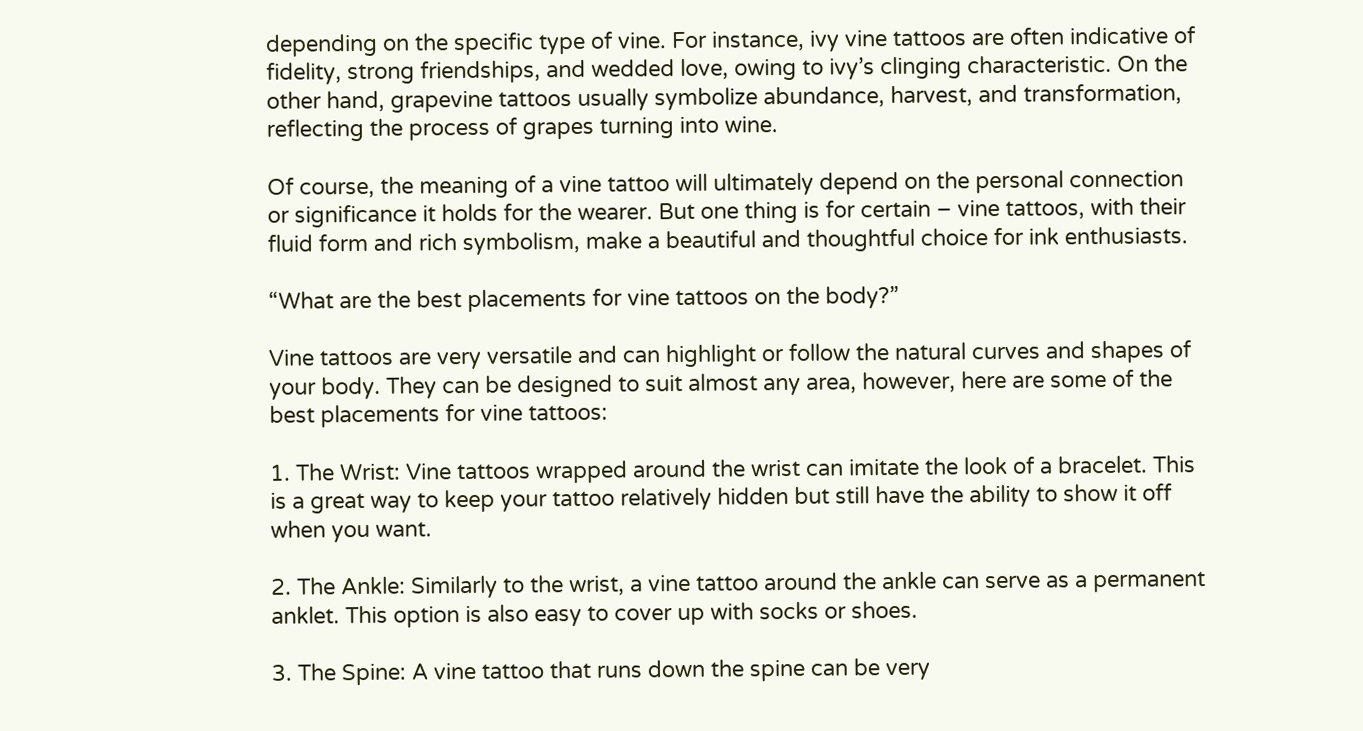depending on the specific type of vine. For instance, ivy vine tattoos are often indicative of fidelity, strong friendships, and wedded love, owing to ivy’s clinging characteristic. On the other hand, grapevine tattoos usually symbolize abundance, harvest, and transformation, reflecting the process of grapes turning into wine.

Of course, the meaning of a vine tattoo will ultimately depend on the personal connection or significance it holds for the wearer. But one thing is for certain – vine tattoos, with their fluid form and rich symbolism, make a beautiful and thoughtful choice for ink enthusiasts.

“What are the best placements for vine tattoos on the body?”

Vine tattoos are very versatile and can highlight or follow the natural curves and shapes of your body. They can be designed to suit almost any area, however, here are some of the best placements for vine tattoos:

1. The Wrist: Vine tattoos wrapped around the wrist can imitate the look of a bracelet. This is a great way to keep your tattoo relatively hidden but still have the ability to show it off when you want.

2. The Ankle: Similarly to the wrist, a vine tattoo around the ankle can serve as a permanent anklet. This option is also easy to cover up with socks or shoes.

3. The Spine: A vine tattoo that runs down the spine can be very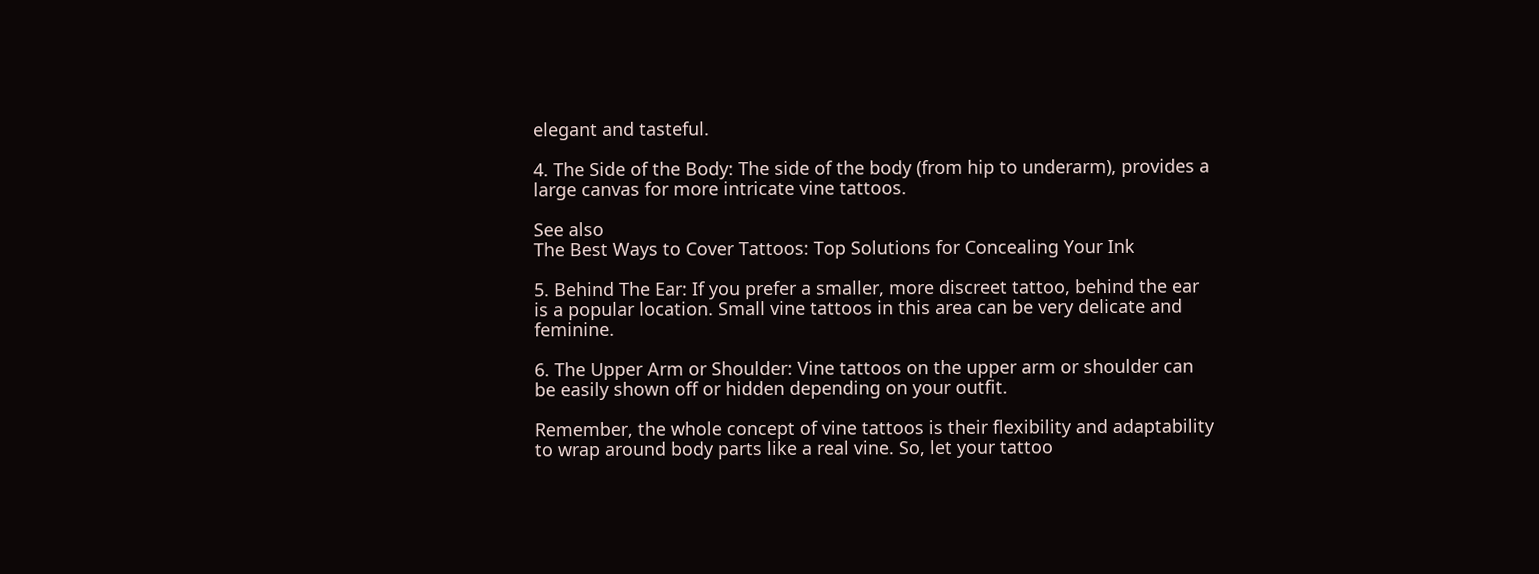elegant and tasteful.

4. The Side of the Body: The side of the body (from hip to underarm), provides a large canvas for more intricate vine tattoos.

See also
The Best Ways to Cover Tattoos: Top Solutions for Concealing Your Ink

5. Behind The Ear: If you prefer a smaller, more discreet tattoo, behind the ear is a popular location. Small vine tattoos in this area can be very delicate and feminine.

6. The Upper Arm or Shoulder: Vine tattoos on the upper arm or shoulder can be easily shown off or hidden depending on your outfit.

Remember, the whole concept of vine tattoos is their flexibility and adaptability to wrap around body parts like a real vine. So, let your tattoo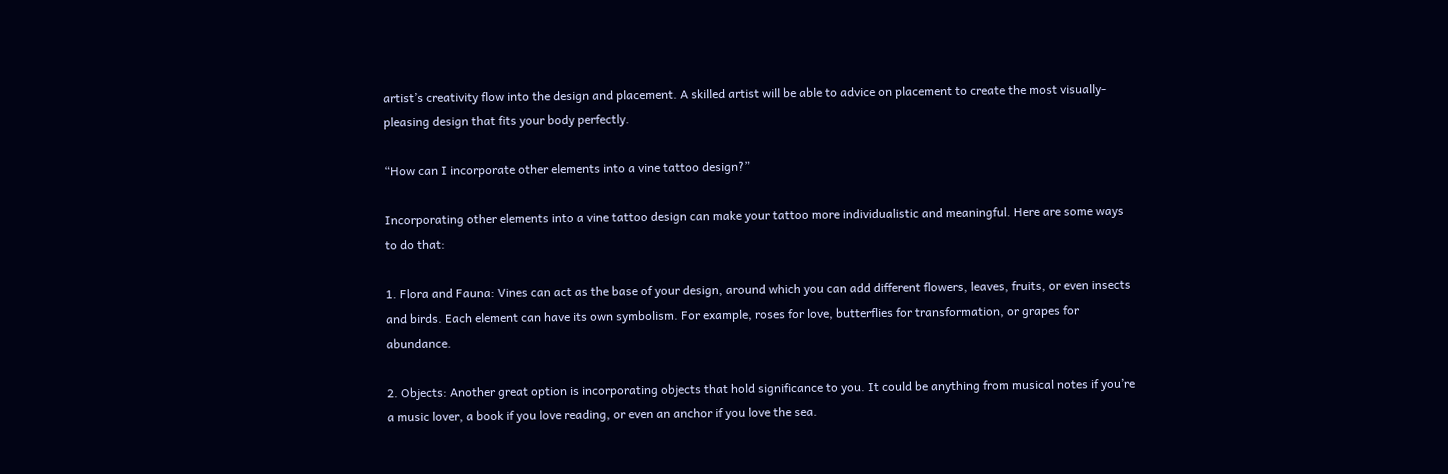artist’s creativity flow into the design and placement. A skilled artist will be able to advice on placement to create the most visually-pleasing design that fits your body perfectly.

“How can I incorporate other elements into a vine tattoo design?”

Incorporating other elements into a vine tattoo design can make your tattoo more individualistic and meaningful. Here are some ways to do that:

1. Flora and Fauna: Vines can act as the base of your design, around which you can add different flowers, leaves, fruits, or even insects and birds. Each element can have its own symbolism. For example, roses for love, butterflies for transformation, or grapes for abundance.

2. Objects: Another great option is incorporating objects that hold significance to you. It could be anything from musical notes if you’re a music lover, a book if you love reading, or even an anchor if you love the sea.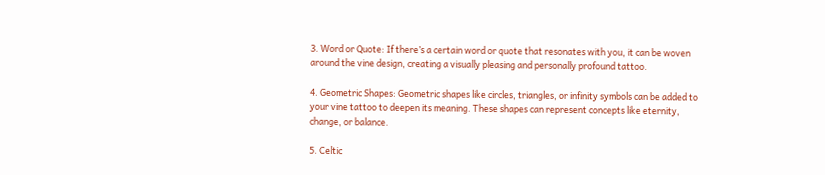3. Word or Quote: If there’s a certain word or quote that resonates with you, it can be woven around the vine design, creating a visually pleasing and personally profound tattoo.

4. Geometric Shapes: Geometric shapes like circles, triangles, or infinity symbols can be added to your vine tattoo to deepen its meaning. These shapes can represent concepts like eternity, change, or balance.

5. Celtic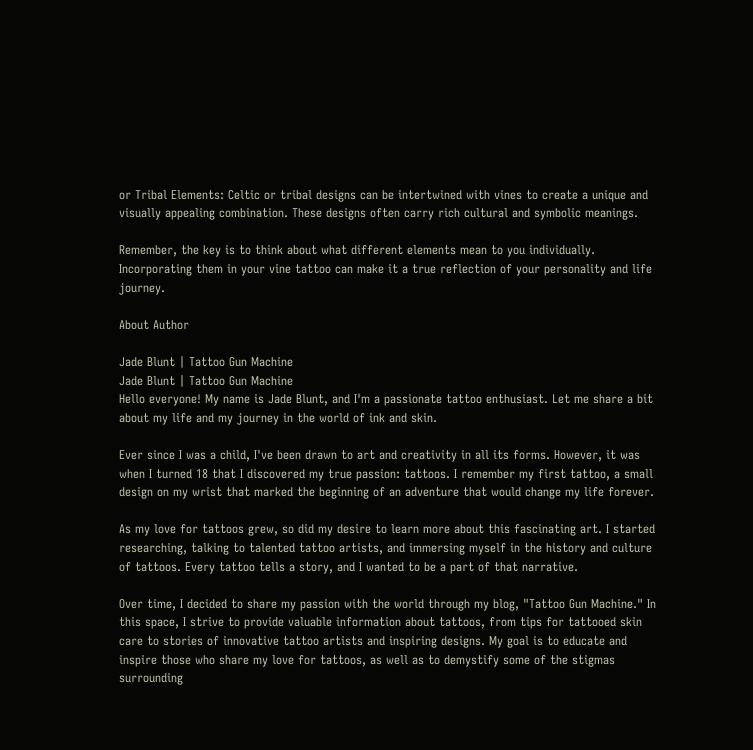or Tribal Elements: Celtic or tribal designs can be intertwined with vines to create a unique and visually appealing combination. These designs often carry rich cultural and symbolic meanings.

Remember, the key is to think about what different elements mean to you individually. Incorporating them in your vine tattoo can make it a true reflection of your personality and life journey.

About Author

Jade Blunt | Tattoo Gun Machine
Jade Blunt | Tattoo Gun Machine
Hello everyone! My name is Jade Blunt, and I'm a passionate tattoo enthusiast. Let me share a bit about my life and my journey in the world of ink and skin.

Ever since I was a child, I've been drawn to art and creativity in all its forms. However, it was when I turned 18 that I discovered my true passion: tattoos. I remember my first tattoo, a small design on my wrist that marked the beginning of an adventure that would change my life forever.

As my love for tattoos grew, so did my desire to learn more about this fascinating art. I started researching, talking to talented tattoo artists, and immersing myself in the history and culture of tattoos. Every tattoo tells a story, and I wanted to be a part of that narrative.

Over time, I decided to share my passion with the world through my blog, "Tattoo Gun Machine." In this space, I strive to provide valuable information about tattoos, from tips for tattooed skin care to stories of innovative tattoo artists and inspiring designs. My goal is to educate and inspire those who share my love for tattoos, as well as to demystify some of the stigmas surrounding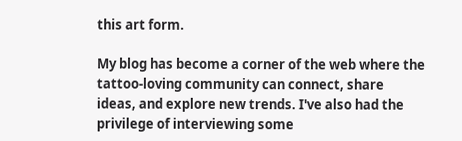this art form.

My blog has become a corner of the web where the tattoo-loving community can connect, share ideas, and explore new trends. I've also had the privilege of interviewing some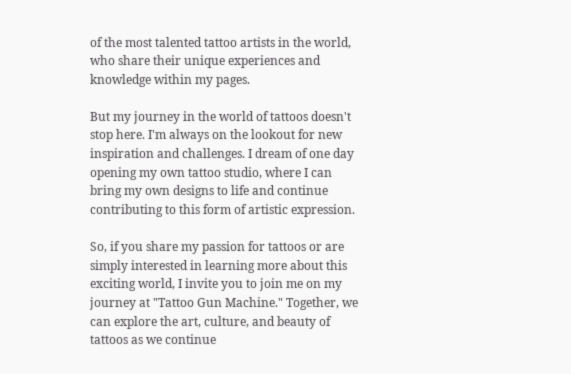of the most talented tattoo artists in the world, who share their unique experiences and knowledge within my pages.

But my journey in the world of tattoos doesn't stop here. I'm always on the lookout for new inspiration and challenges. I dream of one day opening my own tattoo studio, where I can bring my own designs to life and continue contributing to this form of artistic expression.

So, if you share my passion for tattoos or are simply interested in learning more about this exciting world, I invite you to join me on my journey at "Tattoo Gun Machine." Together, we can explore the art, culture, and beauty of tattoos as we continue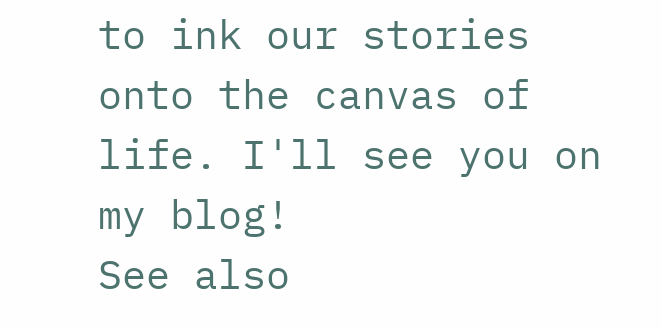to ink our stories onto the canvas of life. I'll see you on my blog!
See also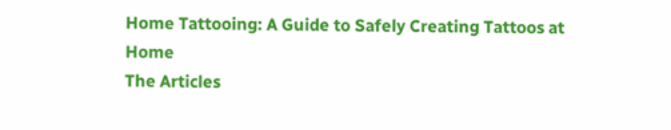Home Tattooing: A Guide to Safely Creating Tattoos at Home
The Articles